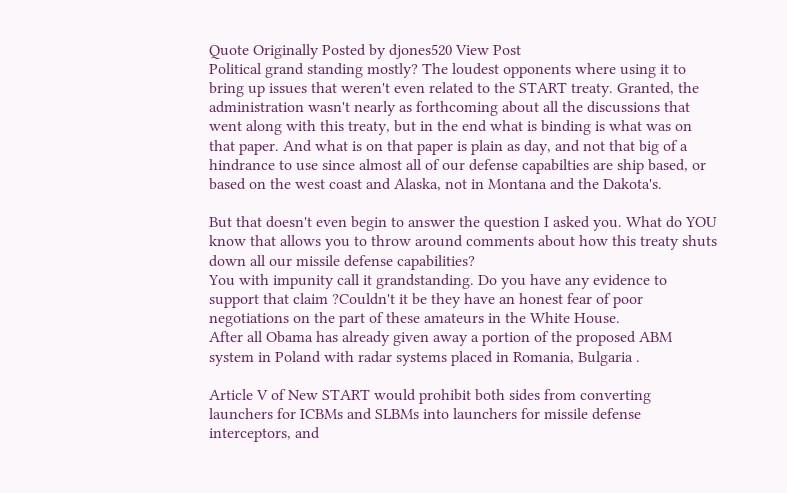Quote Originally Posted by djones520 View Post
Political grand standing mostly? The loudest opponents where using it to bring up issues that weren't even related to the START treaty. Granted, the administration wasn't nearly as forthcoming about all the discussions that went along with this treaty, but in the end what is binding is what was on that paper. And what is on that paper is plain as day, and not that big of a hindrance to use since almost all of our defense capabilties are ship based, or based on the west coast and Alaska, not in Montana and the Dakota's.

But that doesn't even begin to answer the question I asked you. What do YOU know that allows you to throw around comments about how this treaty shuts down all our missile defense capabilities?
You with impunity call it grandstanding. Do you have any evidence to support that claim ?Couldn't it be they have an honest fear of poor negotiations on the part of these amateurs in the White House.
After all Obama has already given away a portion of the proposed ABM system in Poland with radar systems placed in Romania, Bulgaria .

Article V of New START would prohibit both sides from converting launchers for ICBMs and SLBMs into launchers for missile defense interceptors, and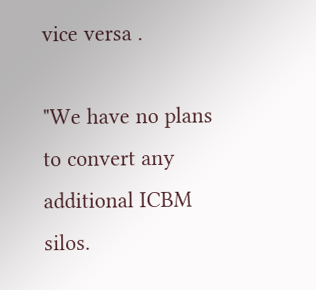vice versa .

"We have no plans to convert any additional ICBM silos.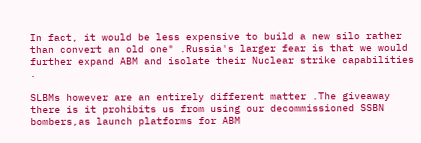In fact, it would be less expensive to build a new silo rather than convert an old one" .Russia's larger fear is that we would further expand ABM and isolate their Nuclear strike capabilities .

SLBMs however are an entirely different matter .The giveaway there is it prohibits us from using our decommissioned SSBN bombers,as launch platforms for ABM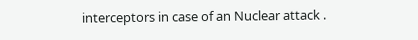interceptors in case of an Nuclear attack .